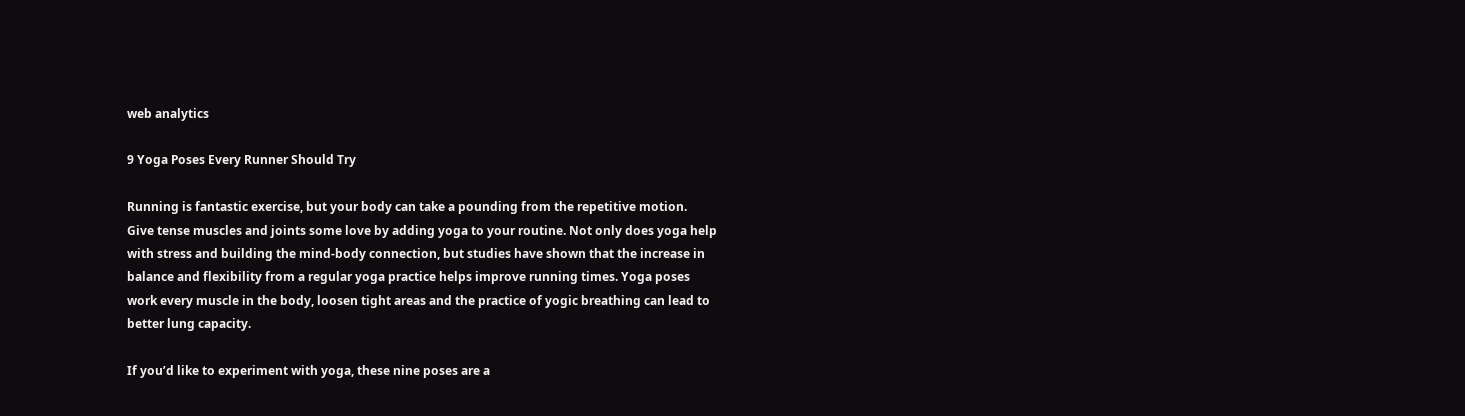web analytics

9 Yoga Poses Every Runner Should Try

Running is fantastic exercise, but your body can take a pounding from the repetitive motion.  Give tense muscles and joints some love by adding yoga to your routine. Not only does yoga help with stress and building the mind-body connection, but studies have shown that the increase in balance and flexibility from a regular yoga practice helps improve running times. Yoga poses work every muscle in the body, loosen tight areas and the practice of yogic breathing can lead to better lung capacity.

If you’d like to experiment with yoga, these nine poses are a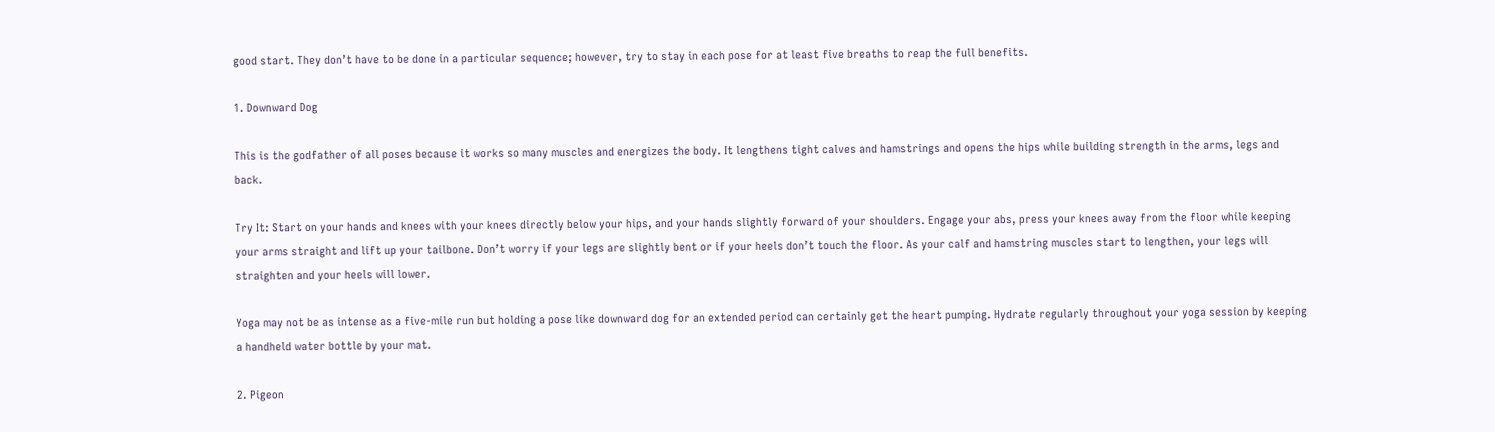good start. They don’t have to be done in a particular sequence; however, try to stay in each pose for at least five breaths to reap the full benefits.

1. Downward Dog

This is the godfather of all poses because it works so many muscles and energizes the body. It lengthens tight calves and hamstrings and opens the hips while building strength in the arms, legs and back.

Try It: Start on your hands and knees with your knees directly below your hips, and your hands slightly forward of your shoulders. Engage your abs, press your knees away from the floor while keeping your arms straight and lift up your tailbone. Don’t worry if your legs are slightly bent or if your heels don’t touch the floor. As your calf and hamstring muscles start to lengthen, your legs will straighten and your heels will lower.

Yoga may not be as intense as a five-mile run but holding a pose like downward dog for an extended period can certainly get the heart pumping. Hydrate regularly throughout your yoga session by keeping a handheld water bottle by your mat.

2. Pigeon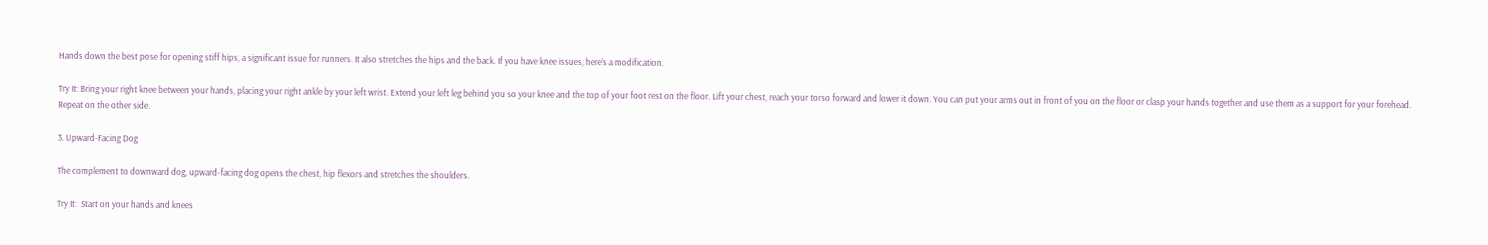Hands down the best pose for opening stiff hips, a significant issue for runners. It also stretches the hips and the back. If you have knee issues, here’s a modification.

Try It: Bring your right knee between your hands, placing your right ankle by your left wrist. Extend your left leg behind you so your knee and the top of your foot rest on the floor. Lift your chest, reach your torso forward and lower it down. You can put your arms out in front of you on the floor or clasp your hands together and use them as a support for your forehead. Repeat on the other side.

3. Upward-Facing Dog

The complement to downward dog, upward-facing dog opens the chest, hip flexors and stretches the shoulders.

Try It:  Start on your hands and knees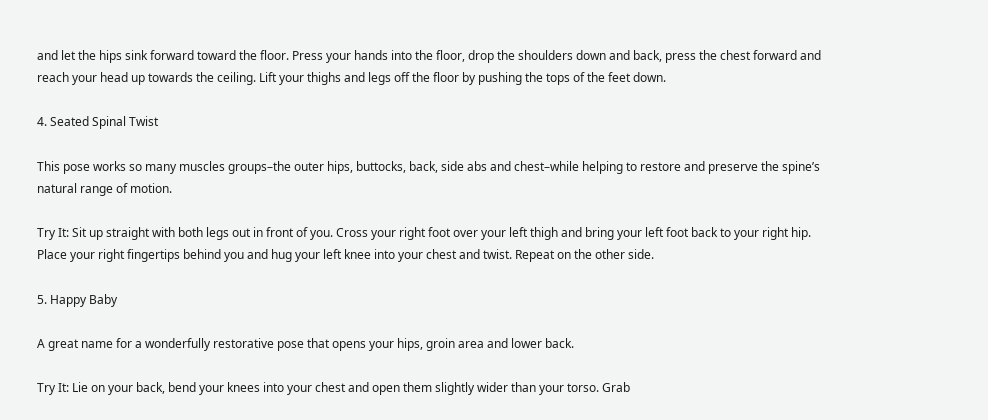and let the hips sink forward toward the floor. Press your hands into the floor, drop the shoulders down and back, press the chest forward and reach your head up towards the ceiling. Lift your thighs and legs off the floor by pushing the tops of the feet down.

4. Seated Spinal Twist

This pose works so many muscles groups–the outer hips, buttocks, back, side abs and chest–while helping to restore and preserve the spine’s natural range of motion.

Try It: Sit up straight with both legs out in front of you. Cross your right foot over your left thigh and bring your left foot back to your right hip. Place your right fingertips behind you and hug your left knee into your chest and twist. Repeat on the other side.

5. Happy Baby

A great name for a wonderfully restorative pose that opens your hips, groin area and lower back.

Try It: Lie on your back, bend your knees into your chest and open them slightly wider than your torso. Grab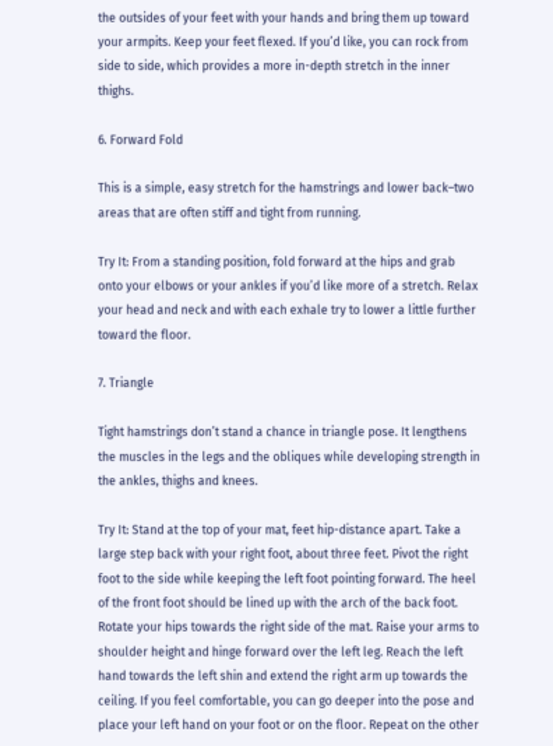the outsides of your feet with your hands and bring them up toward your armpits. Keep your feet flexed. If you’d like, you can rock from side to side, which provides a more in-depth stretch in the inner thighs.

6. Forward Fold

This is a simple, easy stretch for the hamstrings and lower back–two areas that are often stiff and tight from running.

Try It: From a standing position, fold forward at the hips and grab onto your elbows or your ankles if you’d like more of a stretch. Relax your head and neck and with each exhale try to lower a little further toward the floor.

7. Triangle

Tight hamstrings don’t stand a chance in triangle pose. It lengthens the muscles in the legs and the obliques while developing strength in the ankles, thighs and knees.

Try It: Stand at the top of your mat, feet hip-distance apart. Take a large step back with your right foot, about three feet. Pivot the right foot to the side while keeping the left foot pointing forward. The heel of the front foot should be lined up with the arch of the back foot. Rotate your hips towards the right side of the mat. Raise your arms to shoulder height and hinge forward over the left leg. Reach the left hand towards the left shin and extend the right arm up towards the ceiling. If you feel comfortable, you can go deeper into the pose and place your left hand on your foot or on the floor. Repeat on the other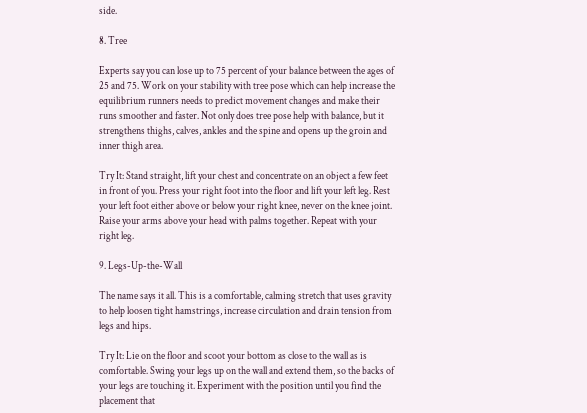side.

8. Tree

Experts say you can lose up to 75 percent of your balance between the ages of 25 and 75. Work on your stability with tree pose which can help increase the equilibrium runners needs to predict movement changes and make their runs smoother and faster. Not only does tree pose help with balance, but it strengthens thighs, calves, ankles and the spine and opens up the groin and inner thigh area.

Try It: Stand straight, lift your chest and concentrate on an object a few feet in front of you. Press your right foot into the floor and lift your left leg. Rest your left foot either above or below your right knee, never on the knee joint. Raise your arms above your head with palms together. Repeat with your right leg.

9. Legs-Up-the-Wall

The name says it all. This is a comfortable, calming stretch that uses gravity to help loosen tight hamstrings, increase circulation and drain tension from legs and hips.

Try It: Lie on the floor and scoot your bottom as close to the wall as is comfortable. Swing your legs up on the wall and extend them, so the backs of your legs are touching it. Experiment with the position until you find the placement that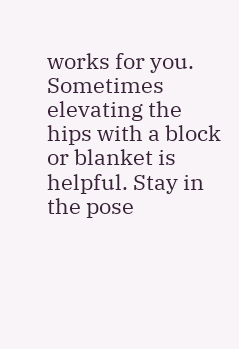works for you. Sometimes elevating the hips with a block or blanket is helpful. Stay in the pose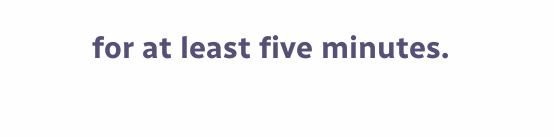for at least five minutes.